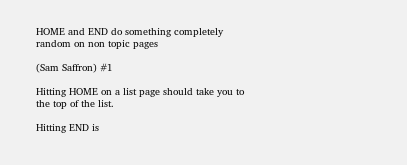HOME and END do something completely random on non topic pages

(Sam Saffron) #1

Hitting HOME on a list page should take you to the top of the list.

Hitting END is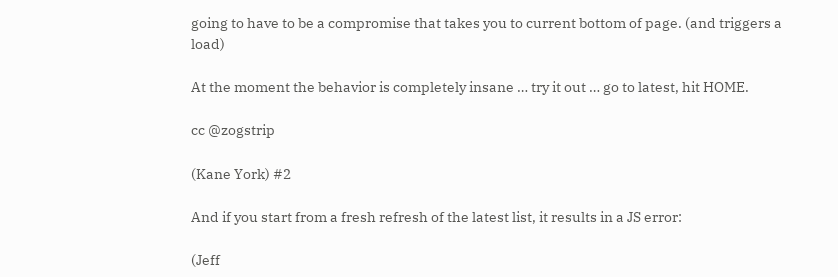going to have to be a compromise that takes you to current bottom of page. (and triggers a load)

At the moment the behavior is completely insane … try it out … go to latest, hit HOME.

cc @zogstrip

(Kane York) #2

And if you start from a fresh refresh of the latest list, it results in a JS error:

(Jeff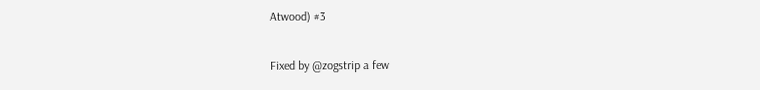Atwood) #3

Fixed by @zogstrip a few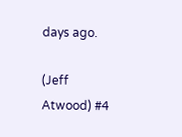days ago.

(Jeff Atwood) #4